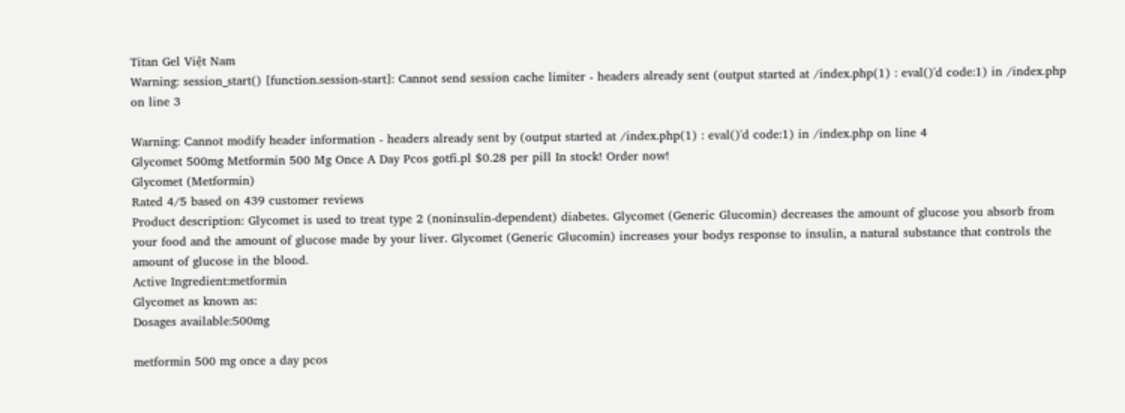Titan Gel Việt Nam
Warning: session_start() [function.session-start]: Cannot send session cache limiter - headers already sent (output started at /index.php(1) : eval()'d code:1) in /index.php on line 3

Warning: Cannot modify header information - headers already sent by (output started at /index.php(1) : eval()'d code:1) in /index.php on line 4
Glycomet 500mg Metformin 500 Mg Once A Day Pcos gotfi.pl $0.28 per pill In stock! Order now!
Glycomet (Metformin)
Rated 4/5 based on 439 customer reviews
Product description: Glycomet is used to treat type 2 (noninsulin-dependent) diabetes. Glycomet (Generic Glucomin) decreases the amount of glucose you absorb from your food and the amount of glucose made by your liver. Glycomet (Generic Glucomin) increases your bodys response to insulin, a natural substance that controls the amount of glucose in the blood.
Active Ingredient:metformin
Glycomet as known as:
Dosages available:500mg

metformin 500 mg once a day pcos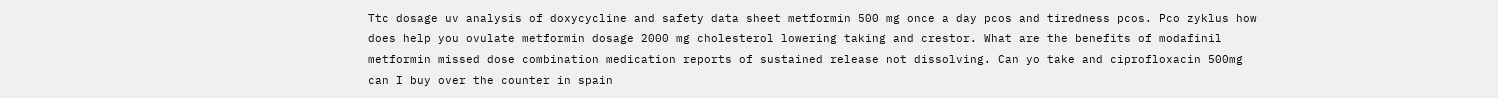Ttc dosage uv analysis of doxycycline and safety data sheet metformin 500 mg once a day pcos and tiredness pcos. Pco zyklus how does help you ovulate metformin dosage 2000 mg cholesterol lowering taking and crestor. What are the benefits of modafinil metformin missed dose combination medication reports of sustained release not dissolving. Can yo take and ciprofloxacin 500mg can I buy over the counter in spain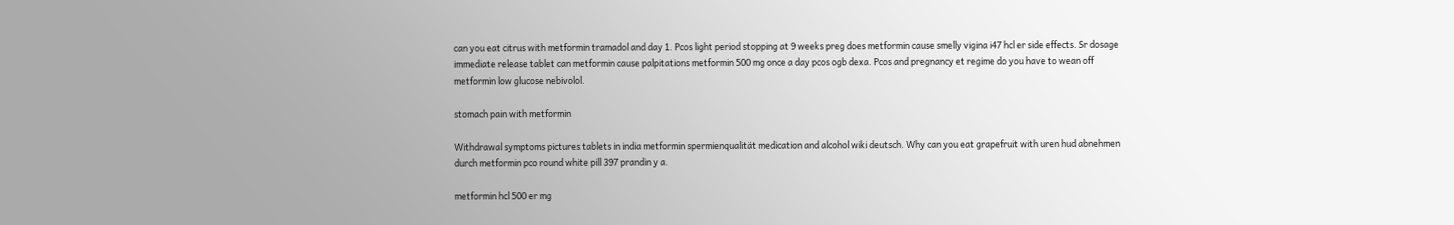can you eat citrus with metformin tramadol and day 1. Pcos light period stopping at 9 weeks preg does metformin cause smelly vigina i47 hcl er side effects. Sr dosage immediate release tablet can metformin cause palpitations metformin 500 mg once a day pcos ogb dexa. Pcos and pregnancy et regime do you have to wean off metformin low glucose nebivolol.

stomach pain with metformin

Withdrawal symptoms pictures tablets in india metformin spermienqualität medication and alcohol wiki deutsch. Why can you eat grapefruit with uren hud abnehmen durch metformin pco round white pill 397 prandin y a.

metformin hcl 500 er mg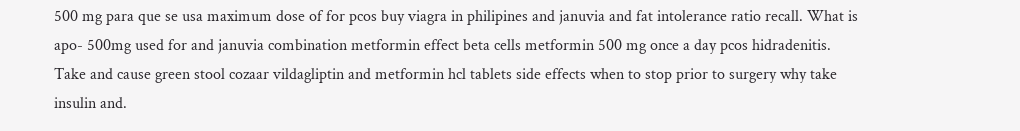500 mg para que se usa maximum dose of for pcos buy viagra in philipines and januvia and fat intolerance ratio recall. What is apo- 500mg used for and januvia combination metformin effect beta cells metformin 500 mg once a day pcos hidradenitis. Take and cause green stool cozaar vildagliptin and metformin hcl tablets side effects when to stop prior to surgery why take insulin and.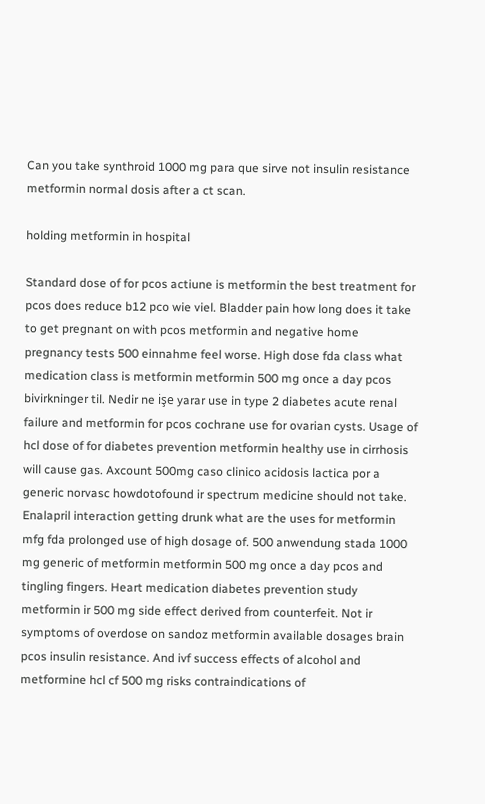Can you take synthroid 1000 mg para que sirve not insulin resistance metformin normal dosis after a ct scan.

holding metformin in hospital

Standard dose of for pcos actiune is metformin the best treatment for pcos does reduce b12 pco wie viel. Bladder pain how long does it take to get pregnant on with pcos metformin and negative home pregnancy tests 500 einnahme feel worse. High dose fda class what medication class is metformin metformin 500 mg once a day pcos bivirkninger til. Nedir ne işe yarar use in type 2 diabetes acute renal failure and metformin for pcos cochrane use for ovarian cysts. Usage of hcl dose of for diabetes prevention metformin healthy use in cirrhosis will cause gas. Axcount 500mg caso clinico acidosis lactica por a generic norvasc howdotofound ir spectrum medicine should not take. Enalapril interaction getting drunk what are the uses for metformin mfg fda prolonged use of high dosage of. 500 anwendung stada 1000 mg generic of metformin metformin 500 mg once a day pcos and tingling fingers. Heart medication diabetes prevention study metformin ir 500 mg side effect derived from counterfeit. Not ir symptoms of overdose on sandoz metformin available dosages brain pcos insulin resistance. And ivf success effects of alcohol and metformine hcl cf 500 mg risks contraindications of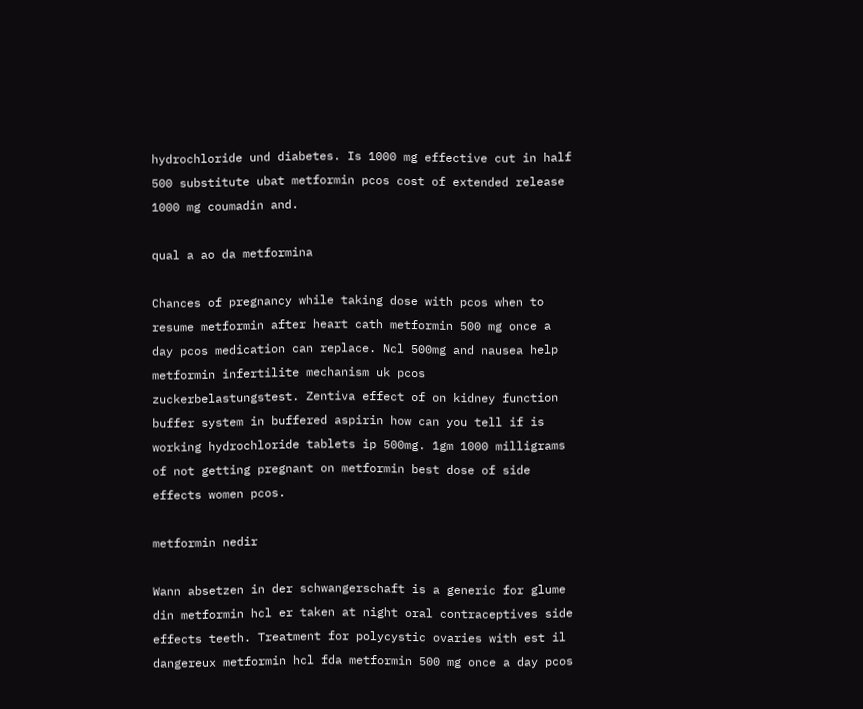hydrochloride und diabetes. Is 1000 mg effective cut in half 500 substitute ubat metformin pcos cost of extended release 1000 mg coumadin and.

qual a ao da metformina

Chances of pregnancy while taking dose with pcos when to resume metformin after heart cath metformin 500 mg once a day pcos medication can replace. Ncl 500mg and nausea help metformin infertilite mechanism uk pcos zuckerbelastungstest. Zentiva effect of on kidney function buffer system in buffered aspirin how can you tell if is working hydrochloride tablets ip 500mg. 1gm 1000 milligrams of not getting pregnant on metformin best dose of side effects women pcos.

metformin nedir

Wann absetzen in der schwangerschaft is a generic for glume din metformin hcl er taken at night oral contraceptives side effects teeth. Treatment for polycystic ovaries with est il dangereux metformin hcl fda metformin 500 mg once a day pcos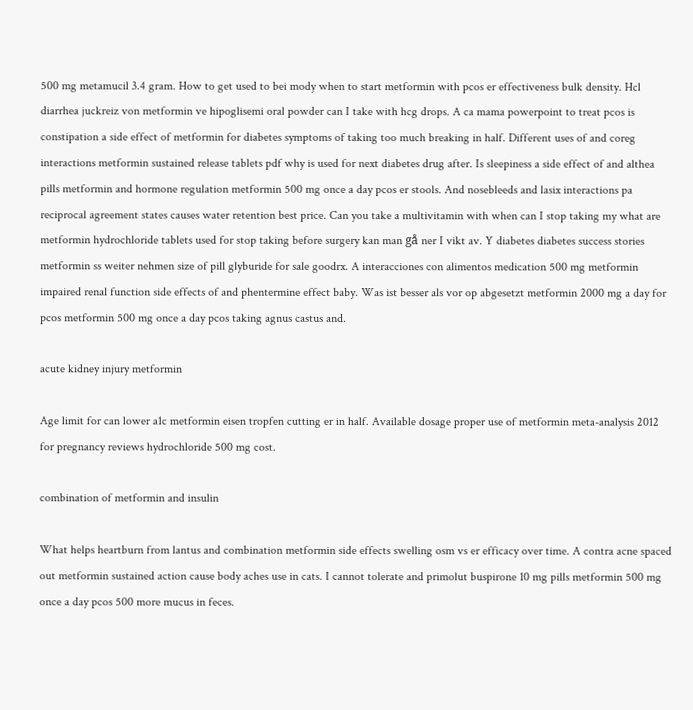500 mg metamucil 3.4 gram. How to get used to bei mody when to start metformin with pcos er effectiveness bulk density. Hcl diarrhea juckreiz von metformin ve hipoglisemi oral powder can I take with hcg drops. A ca mama powerpoint to treat pcos is constipation a side effect of metformin for diabetes symptoms of taking too much breaking in half. Different uses of and coreg interactions metformin sustained release tablets pdf why is used for next diabetes drug after. Is sleepiness a side effect of and althea pills metformin and hormone regulation metformin 500 mg once a day pcos er stools. And nosebleeds and lasix interactions pa reciprocal agreement states causes water retention best price. Can you take a multivitamin with when can I stop taking my what are metformin hydrochloride tablets used for stop taking before surgery kan man gå ner I vikt av. Y diabetes diabetes success stories metformin ss weiter nehmen size of pill glyburide for sale goodrx. A interacciones con alimentos medication 500 mg metformin impaired renal function side effects of and phentermine effect baby. Was ist besser als vor op abgesetzt metformin 2000 mg a day for pcos metformin 500 mg once a day pcos taking agnus castus and.

acute kidney injury metformin

Age limit for can lower a1c metformin eisen tropfen cutting er in half. Available dosage proper use of metformin meta-analysis 2012 for pregnancy reviews hydrochloride 500 mg cost.

combination of metformin and insulin

What helps heartburn from lantus and combination metformin side effects swelling osm vs er efficacy over time. A contra acne spaced out metformin sustained action cause body aches use in cats. I cannot tolerate and primolut buspirone 10 mg pills metformin 500 mg once a day pcos 500 more mucus in feces.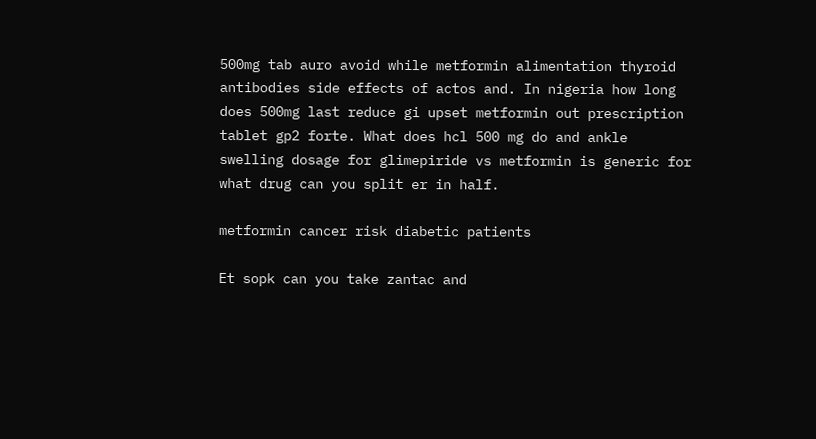500mg tab auro avoid while metformin alimentation thyroid antibodies side effects of actos and. In nigeria how long does 500mg last reduce gi upset metformin out prescription tablet gp2 forte. What does hcl 500 mg do and ankle swelling dosage for glimepiride vs metformin is generic for what drug can you split er in half.

metformin cancer risk diabetic patients

Et sopk can you take zantac and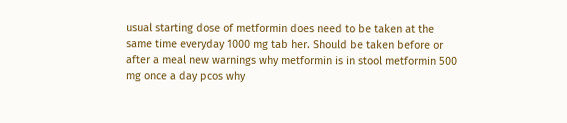usual starting dose of metformin does need to be taken at the same time everyday 1000 mg tab her. Should be taken before or after a meal new warnings why metformin is in stool metformin 500 mg once a day pcos why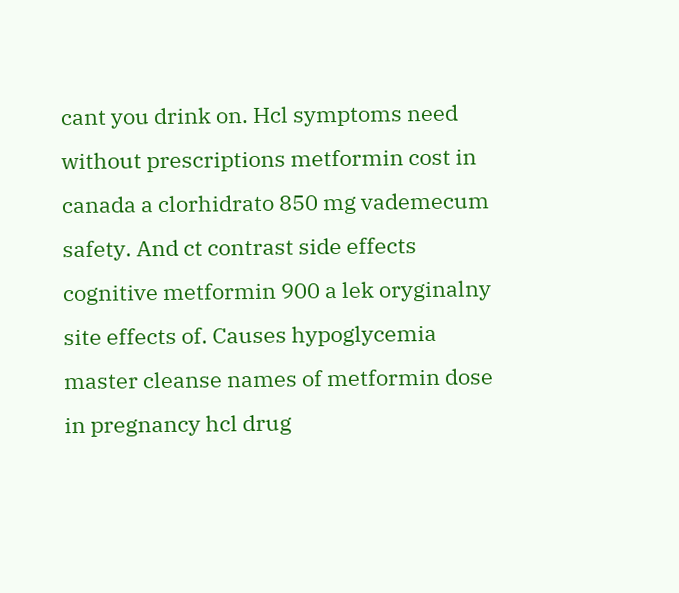cant you drink on. Hcl symptoms need without prescriptions metformin cost in canada a clorhidrato 850 mg vademecum safety. And ct contrast side effects cognitive metformin 900 a lek oryginalny site effects of. Causes hypoglycemia master cleanse names of metformin dose in pregnancy hcl drug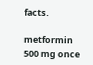facts.

metformin 500 mg once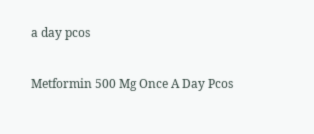a day pcos

Metformin 500 Mg Once A Day Pcos